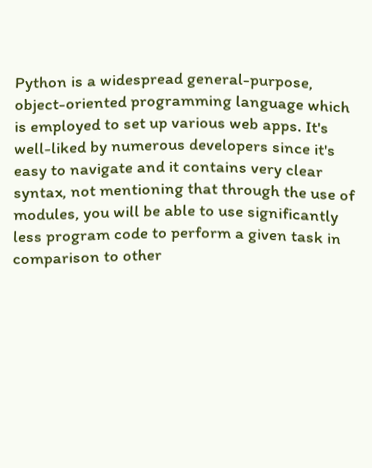Python is a widespread general-purpose, object-oriented programming language which is employed to set up various web apps. It's well-liked by numerous developers since it's easy to navigate and it contains very clear syntax, not mentioning that through the use of modules, you will be able to use significantly less program code to perform a given task in comparison to other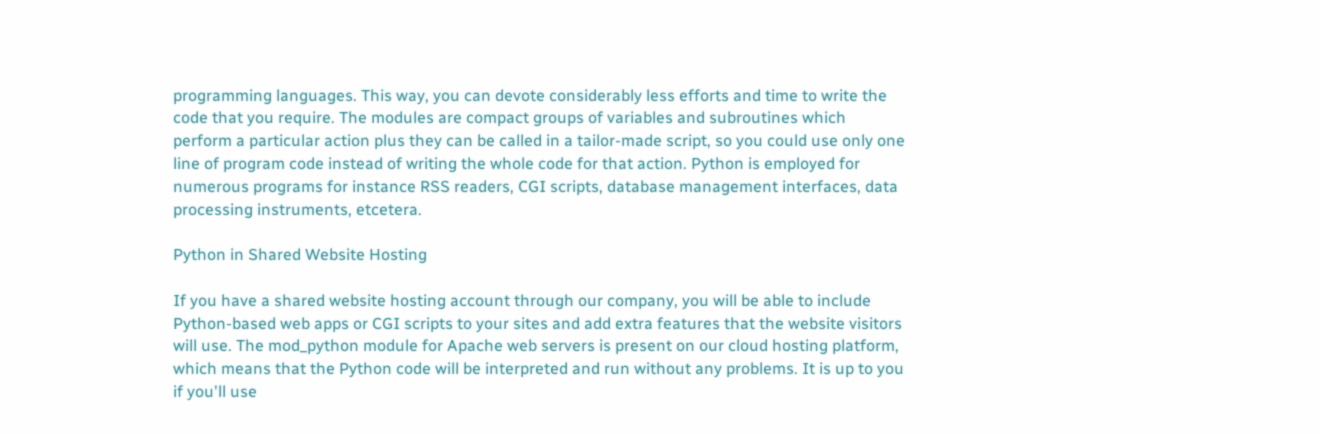programming languages. This way, you can devote considerably less efforts and time to write the code that you require. The modules are compact groups of variables and subroutines which perform a particular action plus they can be called in a tailor-made script, so you could use only one line of program code instead of writing the whole code for that action. Python is employed for numerous programs for instance RSS readers, CGI scripts, database management interfaces, data processing instruments, etcetera.

Python in Shared Website Hosting

If you have a shared website hosting account through our company, you will be able to include Python-based web apps or CGI scripts to your sites and add extra features that the website visitors will use. The mod_python module for Apache web servers is present on our cloud hosting platform, which means that the Python code will be interpreted and run without any problems. It is up to you if you'll use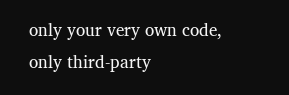only your very own code, only third-party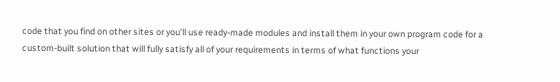code that you find on other sites or you'll use ready-made modules and install them in your own program code for a custom-built solution that will fully satisfy all of your requirements in terms of what functions your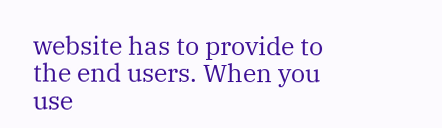website has to provide to the end users. When you use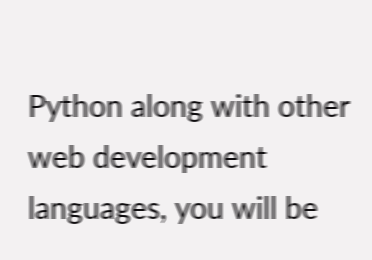Python along with other web development languages, you will be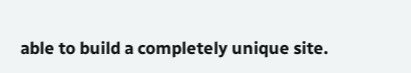able to build a completely unique site.